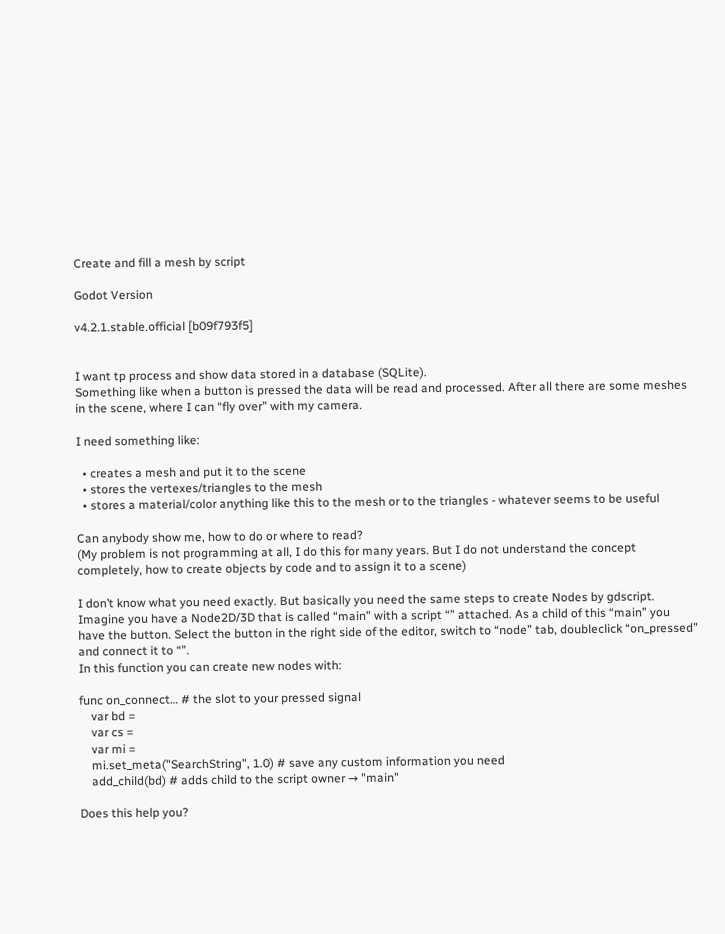Create and fill a mesh by script

Godot Version

v4.2.1.stable.official [b09f793f5]


I want tp process and show data stored in a database (SQLite).
Something like when a button is pressed the data will be read and processed. After all there are some meshes in the scene, where I can “fly over” with my camera.

I need something like:

  • creates a mesh and put it to the scene
  • stores the vertexes/triangles to the mesh
  • stores a material/color anything like this to the mesh or to the triangles - whatever seems to be useful

Can anybody show me, how to do or where to read?
(My problem is not programming at all, I do this for many years. But I do not understand the concept completely, how to create objects by code and to assign it to a scene)

I don’t know what you need exactly. But basically you need the same steps to create Nodes by gdscript. Imagine you have a Node2D/3D that is called “main” with a script “” attached. As a child of this “main” you have the button. Select the button in the right side of the editor, switch to “node” tab, doubleclick “on_pressed” and connect it to “”.
In this function you can create new nodes with:

func on_connect… # the slot to your pressed signal
    var bd =
    var cs =
    var mi =
    mi.set_meta("SearchString", 1.0) # save any custom information you need
    add_child(bd) # adds child to the script owner → "main"

Does this help you?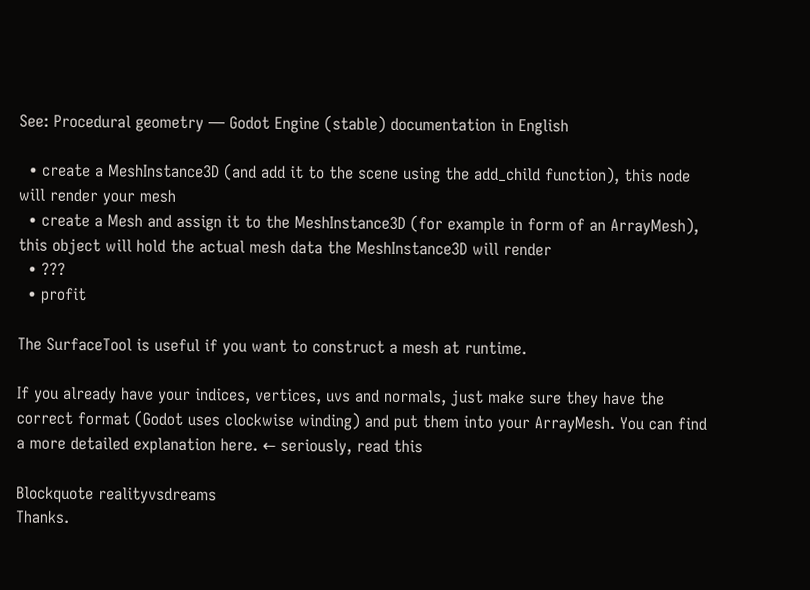See: Procedural geometry — Godot Engine (stable) documentation in English

  • create a MeshInstance3D (and add it to the scene using the add_child function), this node will render your mesh
  • create a Mesh and assign it to the MeshInstance3D (for example in form of an ArrayMesh), this object will hold the actual mesh data the MeshInstance3D will render
  • ???
  • profit

The SurfaceTool is useful if you want to construct a mesh at runtime.

If you already have your indices, vertices, uvs and normals, just make sure they have the correct format (Godot uses clockwise winding) and put them into your ArrayMesh. You can find a more detailed explanation here. ← seriously, read this

Blockquote realityvsdreams
Thanks.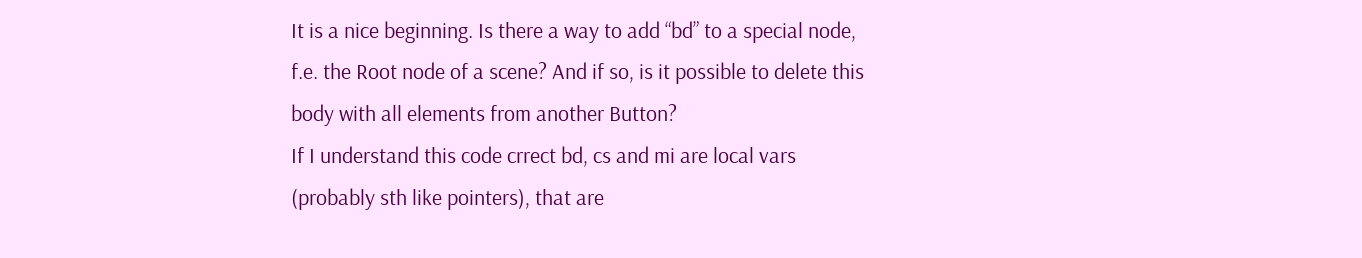It is a nice beginning. Is there a way to add “bd” to a special node, f.e. the Root node of a scene? And if so, is it possible to delete this body with all elements from another Button?
If I understand this code crrect bd, cs and mi are local vars (probably sth like pointers), that are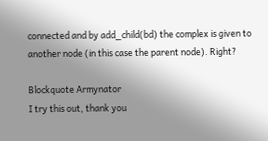connected and by add_child(bd) the complex is given to another node (in this case the parent node). Right?

Blockquote Armynator
I try this out, thank you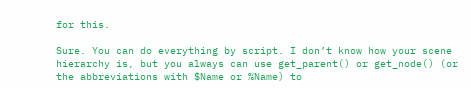for this.

Sure. You can do everything by script. I don’t know how your scene hierarchy is, but you always can use get_parent() or get_node() (or the abbreviations with $Name or %Name) to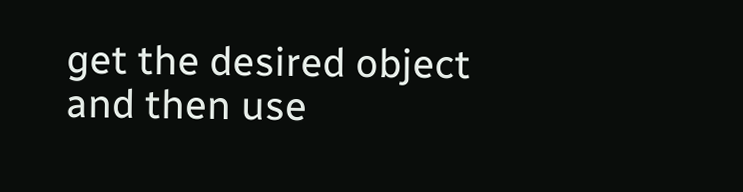get the desired object and then use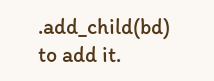.add_child(bd) to add it.